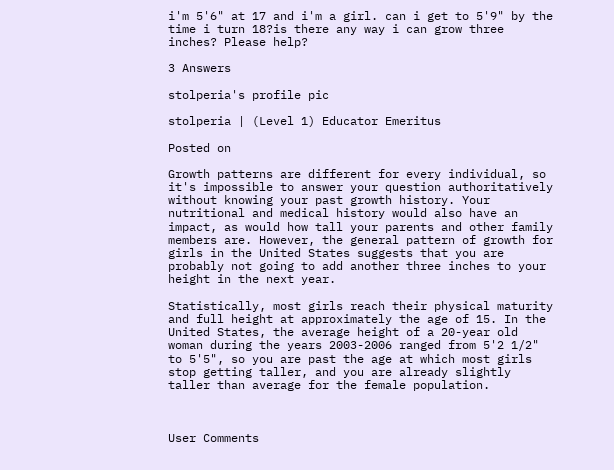i'm 5'6" at 17 and i'm a girl. can i get to 5'9" by the time i turn 18?is there any way i can grow three inches? Please help?

3 Answers

stolperia's profile pic

stolperia | (Level 1) Educator Emeritus

Posted on

Growth patterns are different for every individual, so it's impossible to answer your question authoritatively without knowing your past growth history. Your nutritional and medical history would also have an impact, as would how tall your parents and other family members are. However, the general pattern of growth for girls in the United States suggests that you are probably not going to add another three inches to your height in the next year.

Statistically, most girls reach their physical maturity and full height at approximately the age of 15. In the United States, the average height of a 20-year old woman during the years 2003-2006 ranged from 5'2 1/2" to 5'5", so you are past the age at which most girls stop getting taller, and you are already slightly taller than average for the female population.



User Comments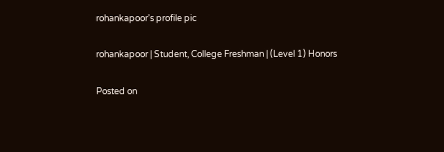rohankapoor's profile pic

rohankapoor | Student, College Freshman | (Level 1) Honors

Posted on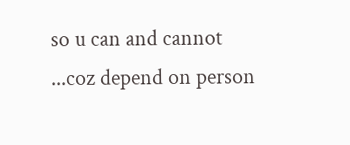so u can and cannot ...coz depend on person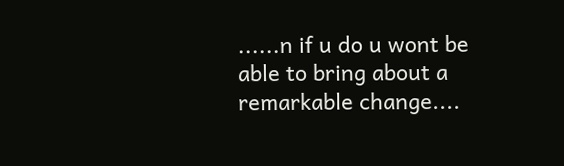......n if u do u wont be able to bring about a remarkable change....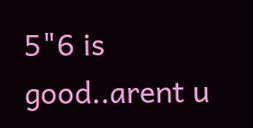5"6 is good..arent u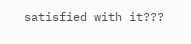satisfied with it???